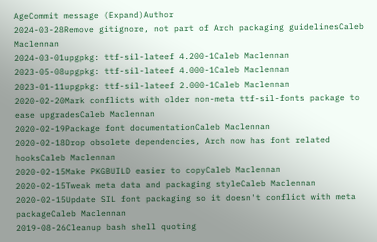AgeCommit message (Expand)Author
2024-03-28Remove gitignore, not part of Arch packaging guidelinesCaleb Maclennan
2024-03-01upgpkg: ttf-sil-lateef 4.200-1Caleb Maclennan
2023-05-08upgpkg: ttf-sil-lateef 4.000-1Caleb Maclennan
2023-01-11upgpkg: ttf-sil-lateef 2.000-1Caleb Maclennan
2020-02-20Mark conflicts with older non-meta ttf-sil-fonts package to ease upgradesCaleb Maclennan
2020-02-19Package font documentationCaleb Maclennan
2020-02-18Drop obsolete dependencies, Arch now has font related hooksCaleb Maclennan
2020-02-15Make PKGBUILD easier to copyCaleb Maclennan
2020-02-15Tweak meta data and packaging styleCaleb Maclennan
2020-02-15Update SIL font packaging so it doesn't conflict with meta packageCaleb Maclennan
2019-08-26Cleanup bash shell quoting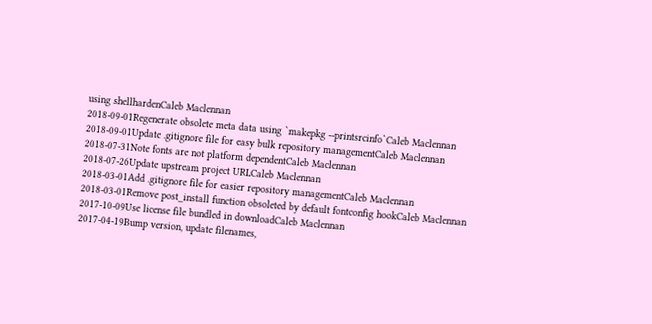using shellhardenCaleb Maclennan
2018-09-01Regenerate obsolete meta data using `makepkg --printsrcinfo`Caleb Maclennan
2018-09-01Update .gitignore file for easy bulk repository managementCaleb Maclennan
2018-07-31Note fonts are not platform dependentCaleb Maclennan
2018-07-26Update upstream project URLCaleb Maclennan
2018-03-01Add .gitignore file for easier repository managementCaleb Maclennan
2018-03-01Remove post_install function obsoleted by default fontconfig hookCaleb Maclennan
2017-10-09Use license file bundled in downloadCaleb Maclennan
2017-04-19Bump version, update filenames,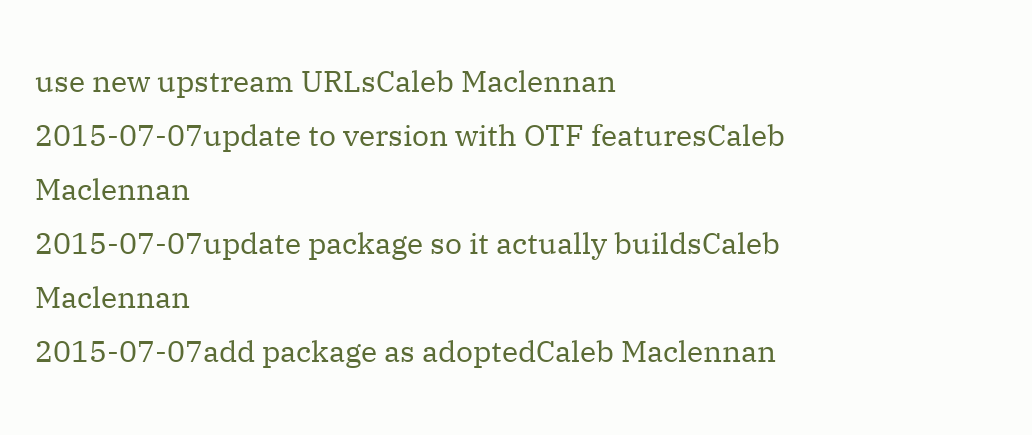use new upstream URLsCaleb Maclennan
2015-07-07update to version with OTF featuresCaleb Maclennan
2015-07-07update package so it actually buildsCaleb Maclennan
2015-07-07add package as adoptedCaleb Maclennan